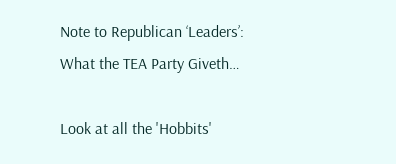Note to Republican ‘Leaders’: What the TEA Party Giveth…

Look at all the 'Hobbits'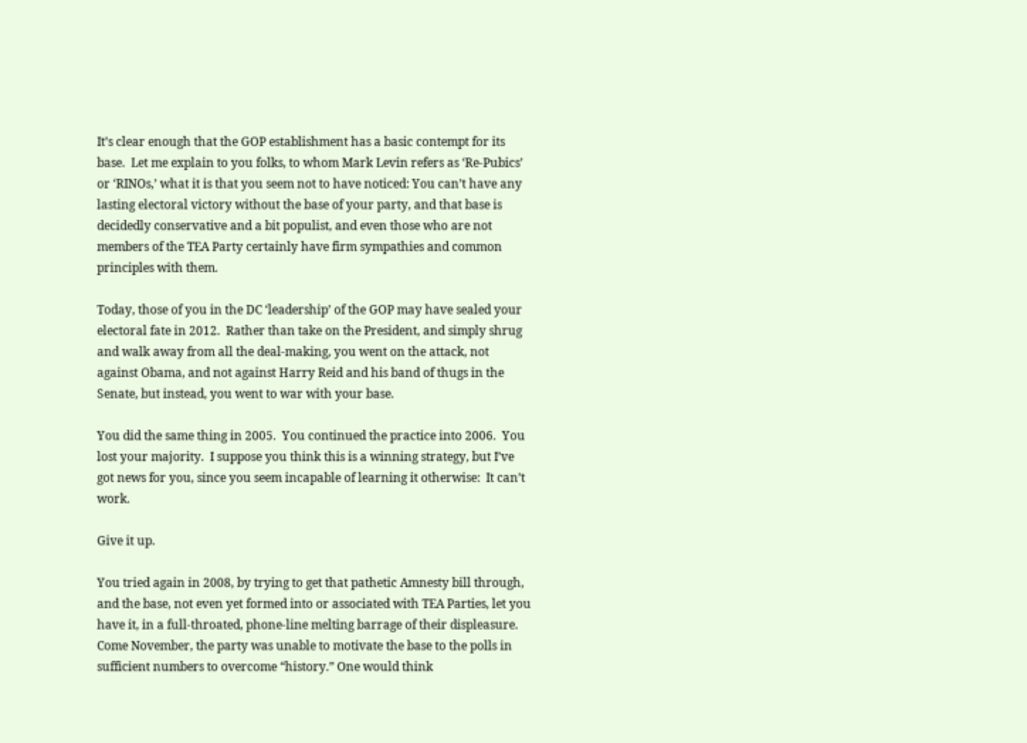It’s clear enough that the GOP establishment has a basic contempt for its base.  Let me explain to you folks, to whom Mark Levin refers as ‘Re-Pubics’ or ‘RINOs,’ what it is that you seem not to have noticed: You can’t have any lasting electoral victory without the base of your party, and that base is decidedly conservative and a bit populist, and even those who are not members of the TEA Party certainly have firm sympathies and common principles with them.

Today, those of you in the DC ‘leadership’ of the GOP may have sealed your electoral fate in 2012.  Rather than take on the President, and simply shrug and walk away from all the deal-making, you went on the attack, not against Obama, and not against Harry Reid and his band of thugs in the Senate, but instead, you went to war with your base.

You did the same thing in 2005.  You continued the practice into 2006.  You lost your majority.  I suppose you think this is a winning strategy, but I’ve got news for you, since you seem incapable of learning it otherwise:  It can’t work.

Give it up.

You tried again in 2008, by trying to get that pathetic Amnesty bill through, and the base, not even yet formed into or associated with TEA Parties, let you have it, in a full-throated, phone-line melting barrage of their displeasure.  Come November, the party was unable to motivate the base to the polls in sufficient numbers to overcome “history.” One would think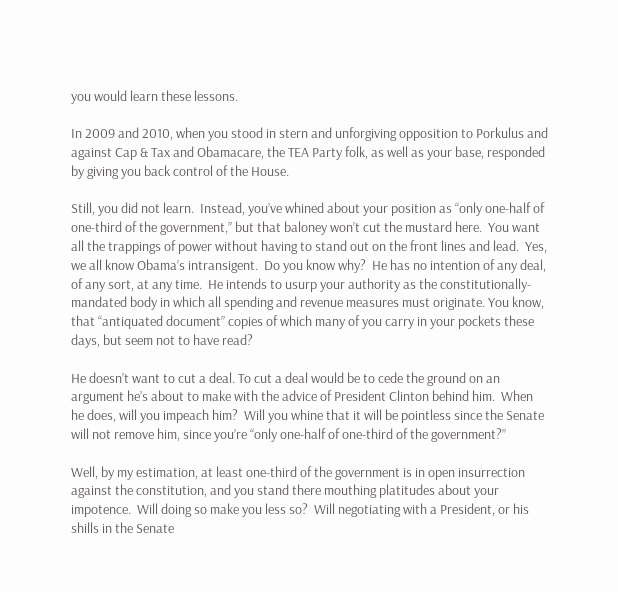you would learn these lessons.

In 2009 and 2010, when you stood in stern and unforgiving opposition to Porkulus and against Cap & Tax and Obamacare, the TEA Party folk, as well as your base, responded by giving you back control of the House.

Still, you did not learn.  Instead, you’ve whined about your position as “only one-half of one-third of the government,” but that baloney won’t cut the mustard here.  You want all the trappings of power without having to stand out on the front lines and lead.  Yes, we all know Obama’s intransigent.  Do you know why?  He has no intention of any deal, of any sort, at any time.  He intends to usurp your authority as the constitutionally-mandated body in which all spending and revenue measures must originate. You know, that “antiquated document” copies of which many of you carry in your pockets these days, but seem not to have read?

He doesn’t want to cut a deal. To cut a deal would be to cede the ground on an argument he’s about to make with the advice of President Clinton behind him.  When he does, will you impeach him?  Will you whine that it will be pointless since the Senate will not remove him, since you’re “only one-half of one-third of the government?”

Well, by my estimation, at least one-third of the government is in open insurrection against the constitution, and you stand there mouthing platitudes about your impotence.  Will doing so make you less so?  Will negotiating with a President, or his shills in the Senate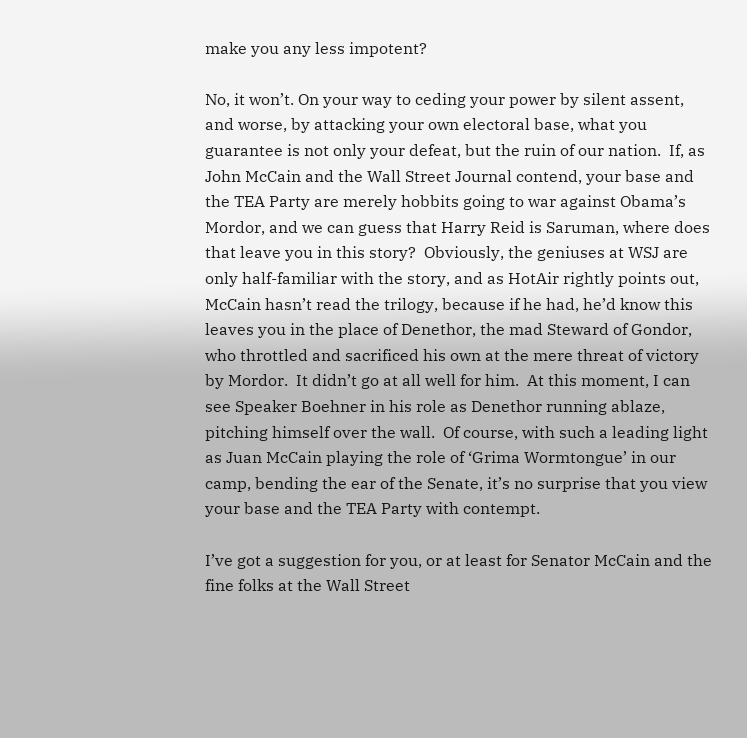make you any less impotent?

No, it won’t. On your way to ceding your power by silent assent, and worse, by attacking your own electoral base, what you guarantee is not only your defeat, but the ruin of our nation.  If, as John McCain and the Wall Street Journal contend, your base and the TEA Party are merely hobbits going to war against Obama’s Mordor, and we can guess that Harry Reid is Saruman, where does that leave you in this story?  Obviously, the geniuses at WSJ are only half-familiar with the story, and as HotAir rightly points out, McCain hasn’t read the trilogy, because if he had, he’d know this leaves you in the place of Denethor, the mad Steward of Gondor, who throttled and sacrificed his own at the mere threat of victory by Mordor.  It didn’t go at all well for him.  At this moment, I can see Speaker Boehner in his role as Denethor running ablaze, pitching himself over the wall.  Of course, with such a leading light as Juan McCain playing the role of ‘Grima Wormtongue’ in our camp, bending the ear of the Senate, it’s no surprise that you view your base and the TEA Party with contempt.

I’ve got a suggestion for you, or at least for Senator McCain and the fine folks at the Wall Street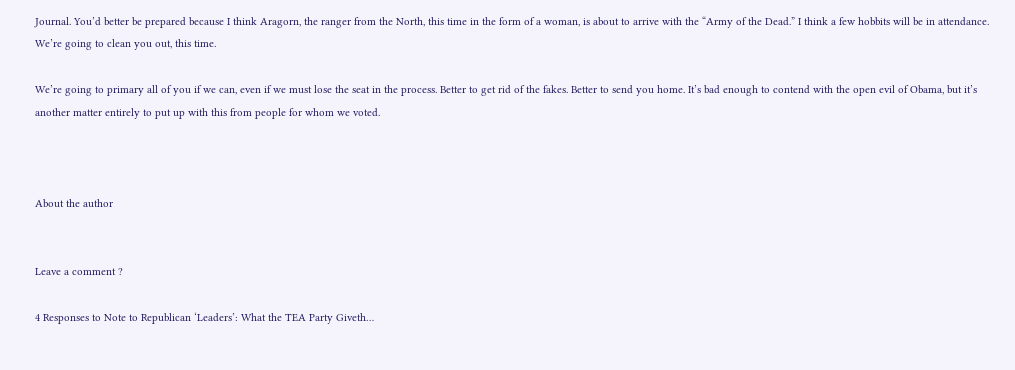Journal. You’d better be prepared because I think Aragorn, the ranger from the North, this time in the form of a woman, is about to arrive with the “Army of the Dead.” I think a few hobbits will be in attendance. We’re going to clean you out, this time.

We’re going to primary all of you if we can, even if we must lose the seat in the process. Better to get rid of the fakes. Better to send you home. It’s bad enough to contend with the open evil of Obama, but it’s another matter entirely to put up with this from people for whom we voted.



About the author


Leave a comment ?

4 Responses to Note to Republican ‘Leaders’: What the TEA Party Giveth…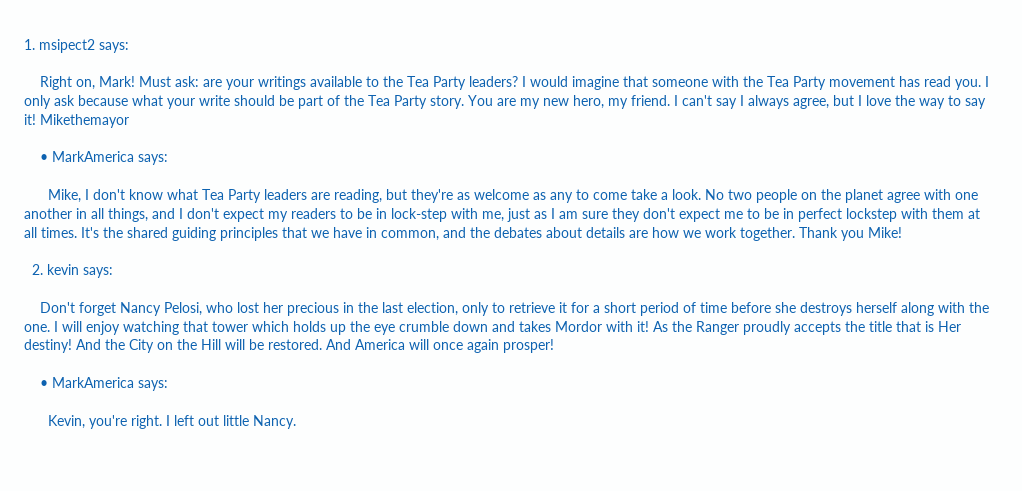1. msipect2 says:

    Right on, Mark! Must ask: are your writings available to the Tea Party leaders? I would imagine that someone with the Tea Party movement has read you. I only ask because what your write should be part of the Tea Party story. You are my new hero, my friend. I can't say I always agree, but I love the way to say it! Mikethemayor

    • MarkAmerica says:

      Mike, I don't know what Tea Party leaders are reading, but they're as welcome as any to come take a look. No two people on the planet agree with one another in all things, and I don't expect my readers to be in lock-step with me, just as I am sure they don't expect me to be in perfect lockstep with them at all times. It's the shared guiding principles that we have in common, and the debates about details are how we work together. Thank you Mike!

  2. kevin says:

    Don't forget Nancy Pelosi, who lost her precious in the last election, only to retrieve it for a short period of time before she destroys herself along with the one. I will enjoy watching that tower which holds up the eye crumble down and takes Mordor with it! As the Ranger proudly accepts the title that is Her destiny! And the City on the Hill will be restored. And America will once again prosper!

    • MarkAmerica says:

      Kevin, you're right. I left out little Nancy.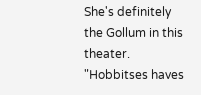She's definitely the Gollum in this theater. "Hobbitses haves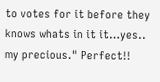to votes for it before they knows whats in it it…yes.. my precious." Perfect!!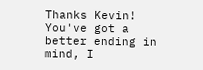Thanks Kevin! You've got a better ending in mind, I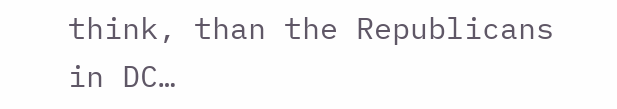think, than the Republicans in DC…